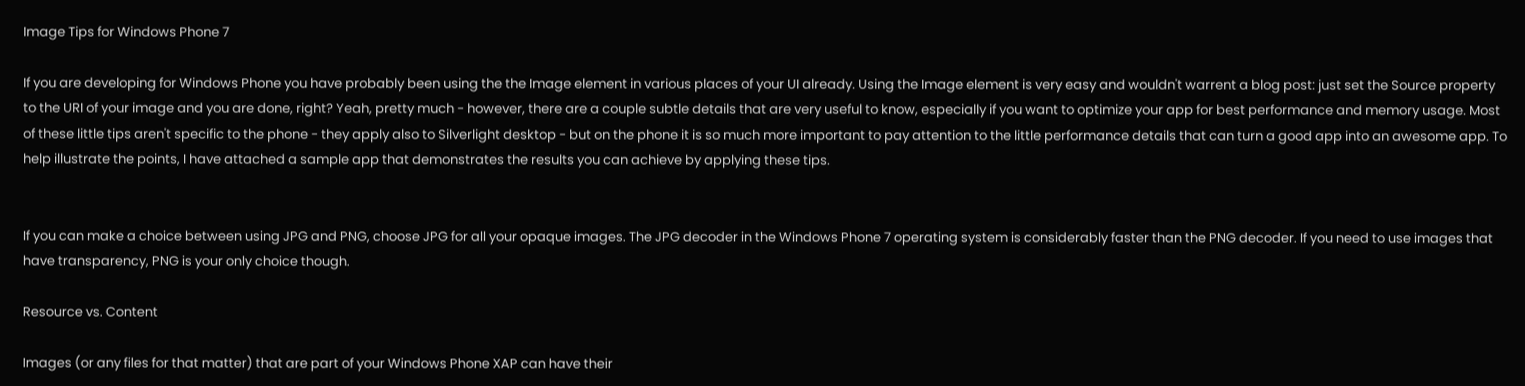Image Tips for Windows Phone 7

If you are developing for Windows Phone you have probably been using the the Image element in various places of your UI already. Using the Image element is very easy and wouldn't warrent a blog post: just set the Source property to the URI of your image and you are done, right? Yeah, pretty much - however, there are a couple subtle details that are very useful to know, especially if you want to optimize your app for best performance and memory usage. Most of these little tips aren't specific to the phone - they apply also to Silverlight desktop - but on the phone it is so much more important to pay attention to the little performance details that can turn a good app into an awesome app. To help illustrate the points, I have attached a sample app that demonstrates the results you can achieve by applying these tips.


If you can make a choice between using JPG and PNG, choose JPG for all your opaque images. The JPG decoder in the Windows Phone 7 operating system is considerably faster than the PNG decoder. If you need to use images that have transparency, PNG is your only choice though.

Resource vs. Content

Images (or any files for that matter) that are part of your Windows Phone XAP can have their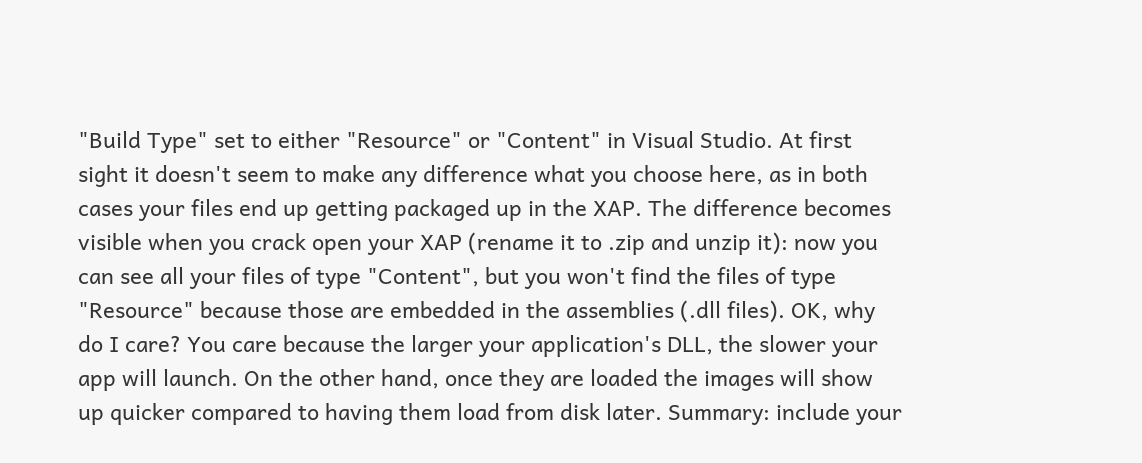"Build Type" set to either "Resource" or "Content" in Visual Studio. At first sight it doesn't seem to make any difference what you choose here, as in both cases your files end up getting packaged up in the XAP. The difference becomes visible when you crack open your XAP (rename it to .zip and unzip it): now you can see all your files of type "Content", but you won't find the files of type "Resource" because those are embedded in the assemblies (.dll files). OK, why do I care? You care because the larger your application's DLL, the slower your app will launch. On the other hand, once they are loaded the images will show up quicker compared to having them load from disk later. Summary: include your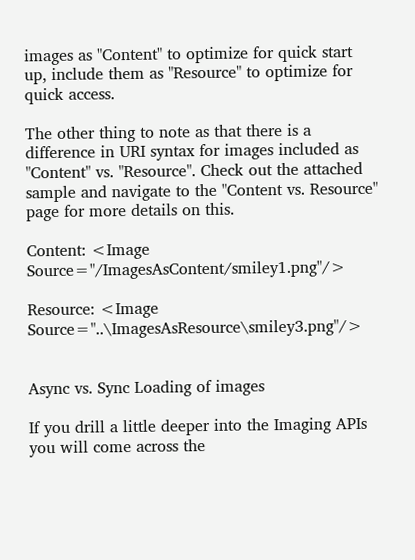images as "Content" to optimize for quick start up, include them as "Resource" to optimize for quick access.

The other thing to note as that there is a difference in URI syntax for images included as "Content" vs. "Resource". Check out the attached sample and navigate to the "Content vs. Resource" page for more details on this.

Content: <Image Source="/ImagesAsContent/smiley1.png"/>

Resource: <Image Source="..\ImagesAsResource\smiley3.png"/>


Async vs. Sync Loading of images

If you drill a little deeper into the Imaging APIs you will come across the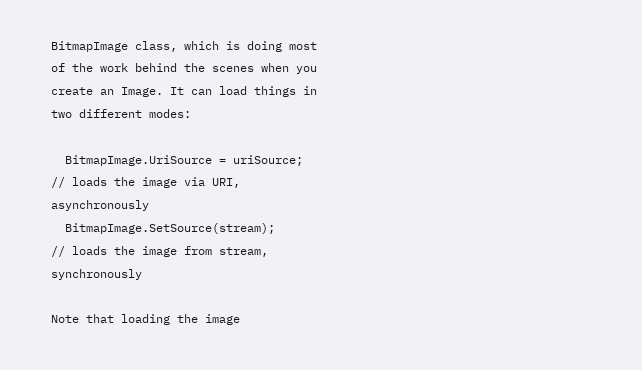BitmapImage class, which is doing most of the work behind the scenes when you create an Image. It can load things in two different modes:

  BitmapImage.UriSource = uriSource; // loads the image via URI, asynchronously
  BitmapImage.SetSource(stream);     // loads the image from stream, synchronously

Note that loading the image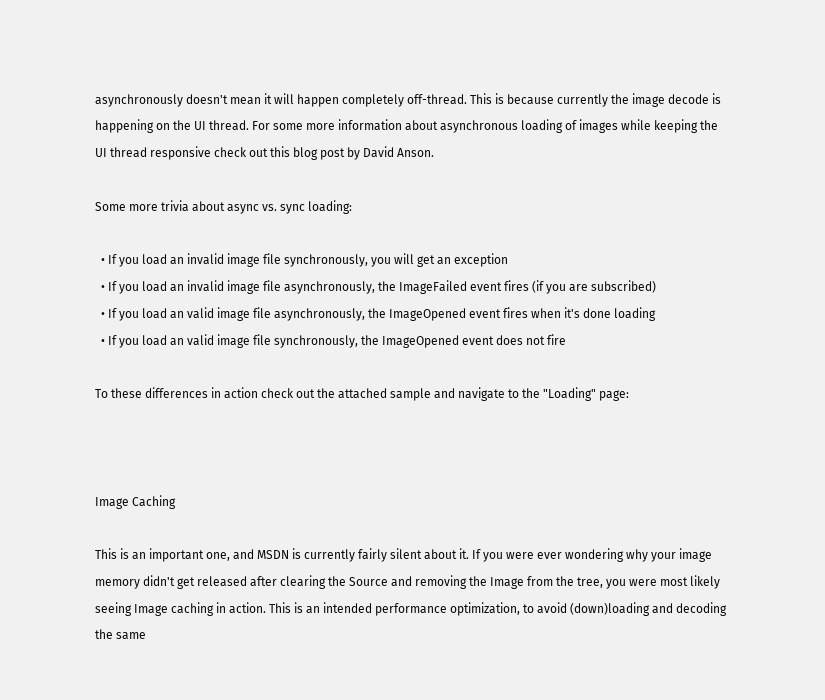asynchronously doesn't mean it will happen completely off-thread. This is because currently the image decode is happening on the UI thread. For some more information about asynchronous loading of images while keeping the UI thread responsive check out this blog post by David Anson.

Some more trivia about async vs. sync loading:

  • If you load an invalid image file synchronously, you will get an exception
  • If you load an invalid image file asynchronously, the ImageFailed event fires (if you are subscribed)
  • If you load an valid image file asynchronously, the ImageOpened event fires when it's done loading
  • If you load an valid image file synchronously, the ImageOpened event does not fire

To these differences in action check out the attached sample and navigate to the "Loading" page:



Image Caching

This is an important one, and MSDN is currently fairly silent about it. If you were ever wondering why your image memory didn't get released after clearing the Source and removing the Image from the tree, you were most likely seeing Image caching in action. This is an intended performance optimization, to avoid (down)loading and decoding the same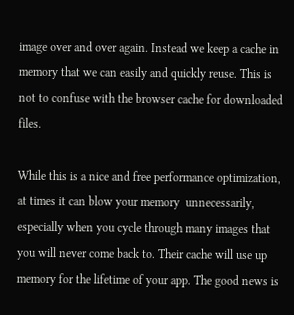image over and over again. Instead we keep a cache in memory that we can easily and quickly reuse. This is not to confuse with the browser cache for downloaded files.

While this is a nice and free performance optimization, at times it can blow your memory  unnecessarily, especially when you cycle through many images that you will never come back to. Their cache will use up memory for the lifetime of your app. The good news is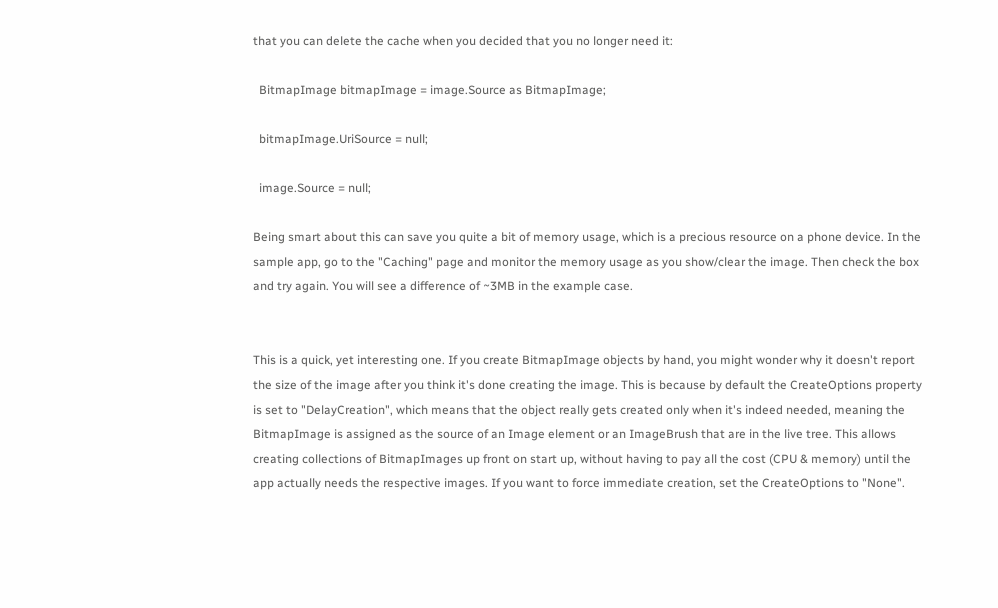that you can delete the cache when you decided that you no longer need it:

  BitmapImage bitmapImage = image.Source as BitmapImage;

  bitmapImage.UriSource = null;

  image.Source = null;

Being smart about this can save you quite a bit of memory usage, which is a precious resource on a phone device. In the sample app, go to the "Caching" page and monitor the memory usage as you show/clear the image. Then check the box and try again. You will see a difference of ~3MB in the example case.


This is a quick, yet interesting one. If you create BitmapImage objects by hand, you might wonder why it doesn't report the size of the image after you think it's done creating the image. This is because by default the CreateOptions property is set to "DelayCreation", which means that the object really gets created only when it's indeed needed, meaning the BitmapImage is assigned as the source of an Image element or an ImageBrush that are in the live tree. This allows creating collections of BitmapImages up front on start up, without having to pay all the cost (CPU & memory) until the app actually needs the respective images. If you want to force immediate creation, set the CreateOptions to "None".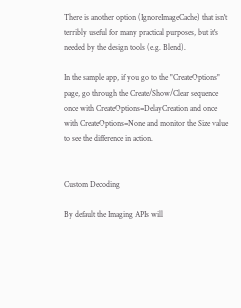There is another option (IgnoreImageCache) that isn't terribly useful for many practical purposes, but it's needed by the design tools (e.g. Blend).

In the sample app, if you go to the "CreateOptions" page, go through the Create/Show/Clear sequence once with CreateOptions=DelayCreation and once with CreateOptions=None and monitor the Size value to see the difference in action.


Custom Decoding

By default the Imaging APIs will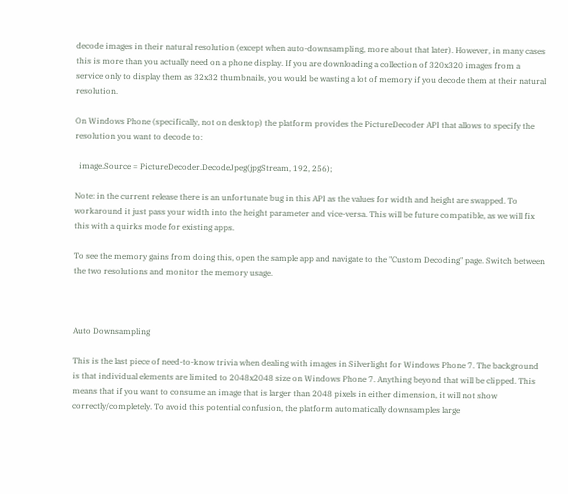decode images in their natural resolution (except when auto-downsampling, more about that later). However, in many cases this is more than you actually need on a phone display. If you are downloading a collection of 320x320 images from a service only to display them as 32x32 thumbnails, you would be wasting a lot of memory if you decode them at their natural resolution.

On Windows Phone (specifically, not on desktop) the platform provides the PictureDecoder API that allows to specify the resolution you want to decode to:

  image.Source = PictureDecoder.DecodeJpeg(jpgStream, 192, 256);

Note: in the current release there is an unfortunate bug in this API as the values for width and height are swapped. To workaround it just pass your width into the height parameter and vice-versa. This will be future compatible, as we will fix this with a quirks mode for existing apps.

To see the memory gains from doing this, open the sample app and navigate to the "Custom Decoding" page. Switch between the two resolutions and monitor the memory usage.



Auto Downsampling

This is the last piece of need-to-know trivia when dealing with images in Silverlight for Windows Phone 7. The background is that individual elements are limited to 2048x2048 size on Windows Phone 7. Anything beyond that will be clipped. This means that if you want to consume an image that is larger than 2048 pixels in either dimension, it will not show correctly/completely. To avoid this potential confusion, the platform automatically downsamples large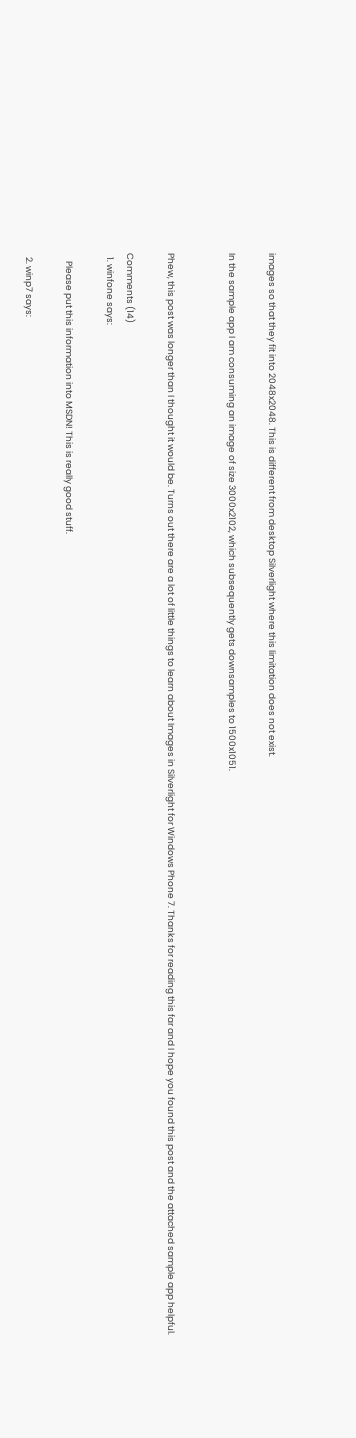images so that they fit into 2048x2048. This is different from desktop Silverlight where this limitation does not exist.

In the sample app I am consuming an image of size 3000x2102, which subsequently gets downsamples to 1500x1051.


Phew, this post was longer than I thought it would be. Turns out there are a lot of little things to learn about Images in Silverlight for Windows Phone 7. Thanks for reading this far and I hope you found this post and the attached sample app helpful.

Comments (14)
  1. winfone says:

    Please put this information into MSDN! This is really good stuff.

  2. winp7 says: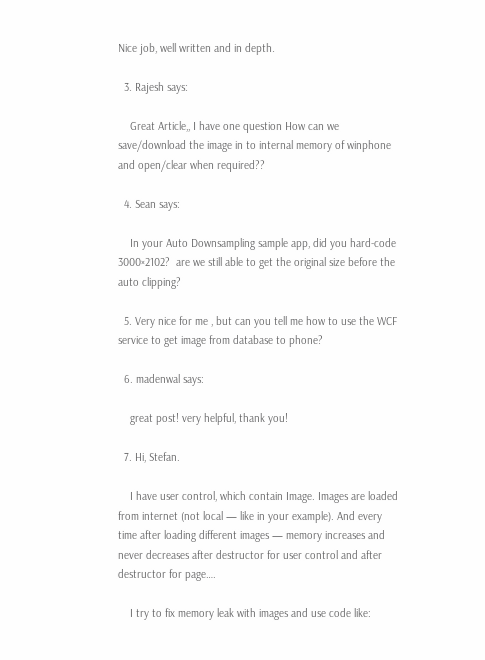Nice job, well written and in depth.

  3. Rajesh says:

    Great Article,, I have one question How can we save/download the image in to internal memory of winphone and open/clear when required??

  4. Sean says:

    In your Auto Downsampling sample app, did you hard-code 3000×2102?  are we still able to get the original size before the auto clipping?

  5. Very nice for me , but can you tell me how to use the WCF service to get image from database to phone?

  6. madenwal says:

    great post! very helpful, thank you!

  7. Hi, Stefan.

    I have user control, which contain Image. Images are loaded from internet (not local — like in your example). And every time after loading different images — memory increases and never decreases after destructor for user control and after destructor for page….

    I try to fix memory leak with images and use code like: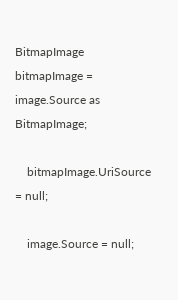BitmapImage bitmapImage = image.Source as BitmapImage;

    bitmapImage.UriSource = null;

    image.Source = null;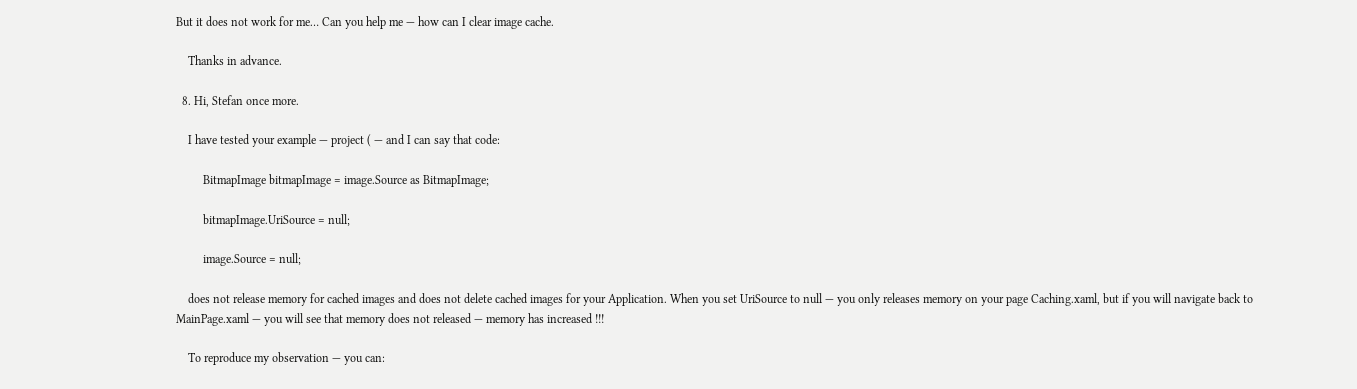But it does not work for me… Can you help me — how can I clear image cache.

    Thanks in advance.

  8. Hi, Stefan once more.

    I have tested your example — project ( — and I can say that code:

         BitmapImage bitmapImage = image.Source as BitmapImage;

         bitmapImage.UriSource = null;

         image.Source = null;

    does not release memory for cached images and does not delete cached images for your Application. When you set UriSource to null — you only releases memory on your page Caching.xaml, but if you will navigate back to MainPage.xaml — you will see that memory does not released — memory has increased !!!

    To reproduce my observation — you can: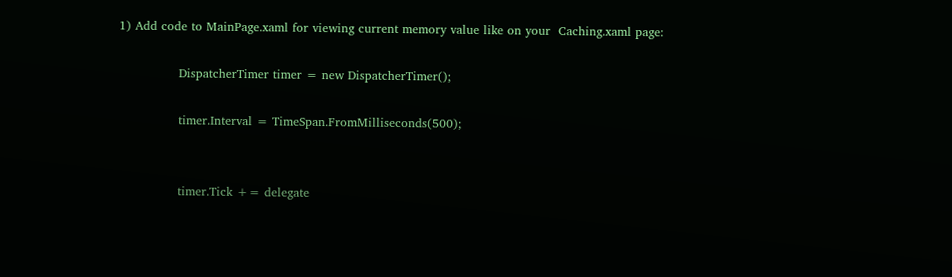1) Add code to MainPage.xaml for viewing current memory value like on your  Caching.xaml page:

               DispatcherTimer timer = new DispatcherTimer();

               timer.Interval = TimeSpan.FromMilliseconds(500);


               timer.Tick += delegate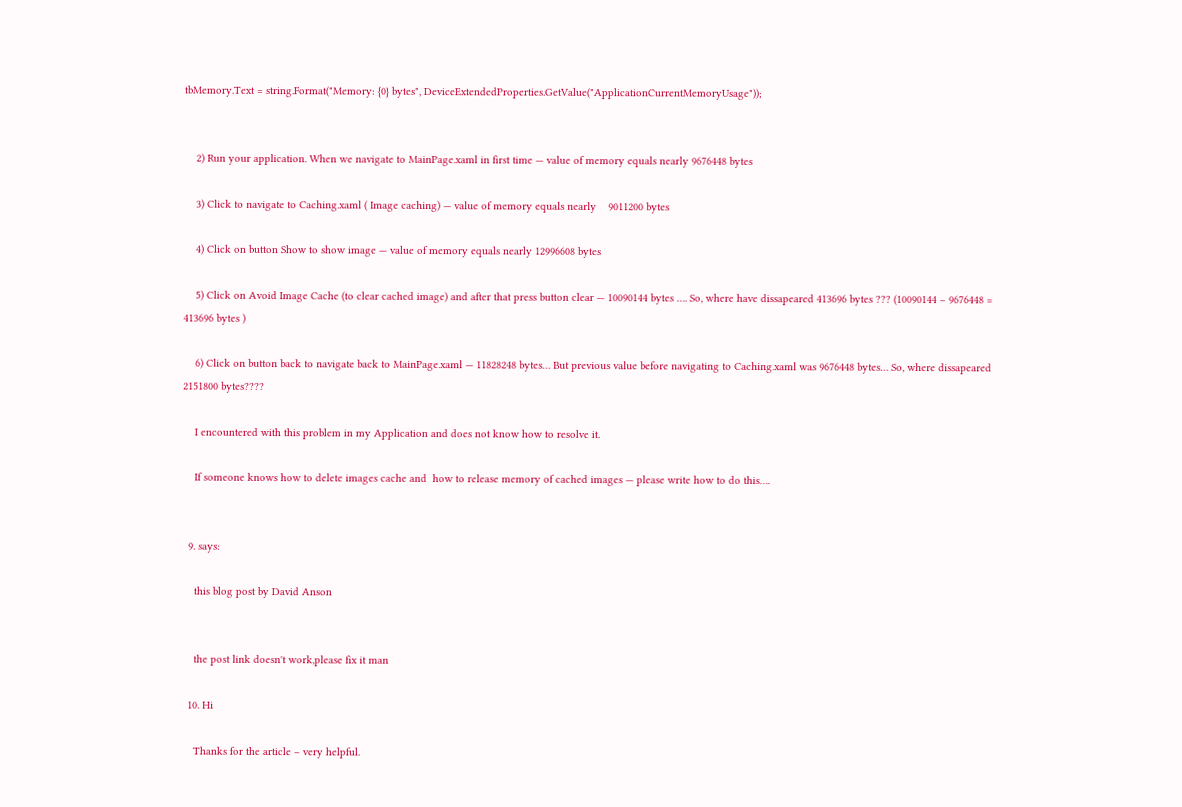tbMemory.Text = string.Format("Memory: {0} bytes", DeviceExtendedProperties.GetValue("ApplicationCurrentMemoryUsage"));


    2) Run your application. When we navigate to MainPage.xaml in first time — value of memory equals nearly 9676448 bytes

    3) Click to navigate to Caching.xaml ( Image caching) — value of memory equals nearly    9011200 bytes

    4) Click on button Show to show image — value of memory equals nearly 12996608 bytes

    5) Click on Avoid Image Cache (to clear cached image) and after that press button clear — 10090144 bytes …. So, where have dissapeared 413696 bytes ??? (10090144 – 9676448 = 413696 bytes )

    6) Click on button back to navigate back to MainPage.xaml — 11828248 bytes… But previous value before navigating to Caching.xaml was 9676448 bytes… So, where dissapeared 2151800 bytes????

    I encountered with this problem in my Application and does not know how to resolve it.

    If someone knows how to delete images cache and  how to release memory of cached images — please write how to do this….


  9. says:

    this blog post by David Anson


    the post link doesn't work,please fix it man

  10. Hi

    Thanks for the article – very helpful.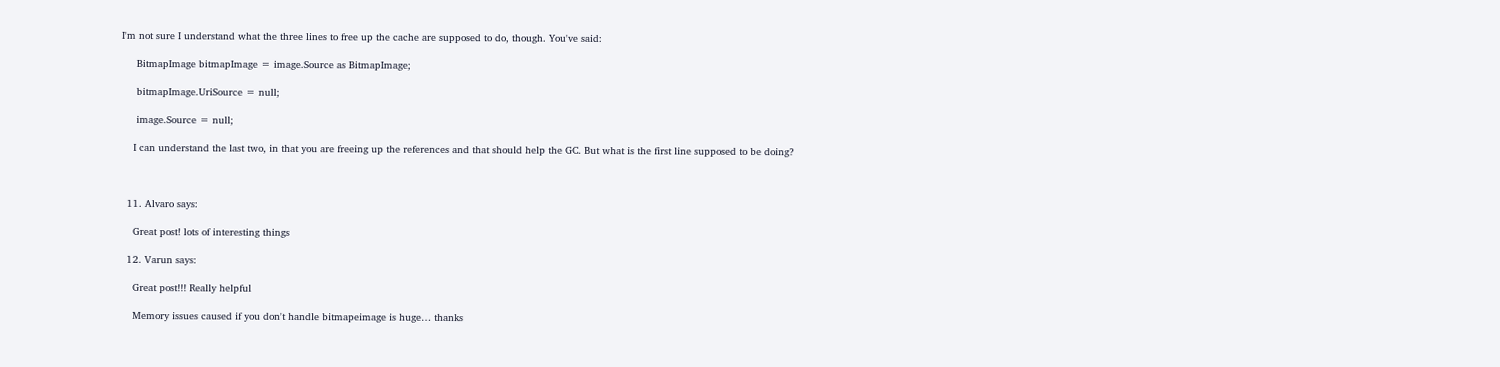I'm not sure I understand what the three lines to free up the cache are supposed to do, though. You've said:

     BitmapImage bitmapImage = image.Source as BitmapImage;

     bitmapImage.UriSource = null;

     image.Source = null;

    I can understand the last two, in that you are freeing up the references and that should help the GC. But what is the first line supposed to be doing?



  11. Alvaro says:

    Great post! lots of interesting things

  12. Varun says:

    Great post!!! Really helpful

    Memory issues caused if you don't handle bitmapeimage is huge… thanks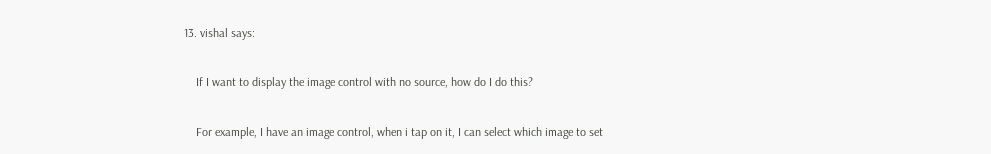13. vishal says:

    If I want to display the image control with no source, how do I do this?

    For example, I have an image control, when i tap on it, I can select which image to set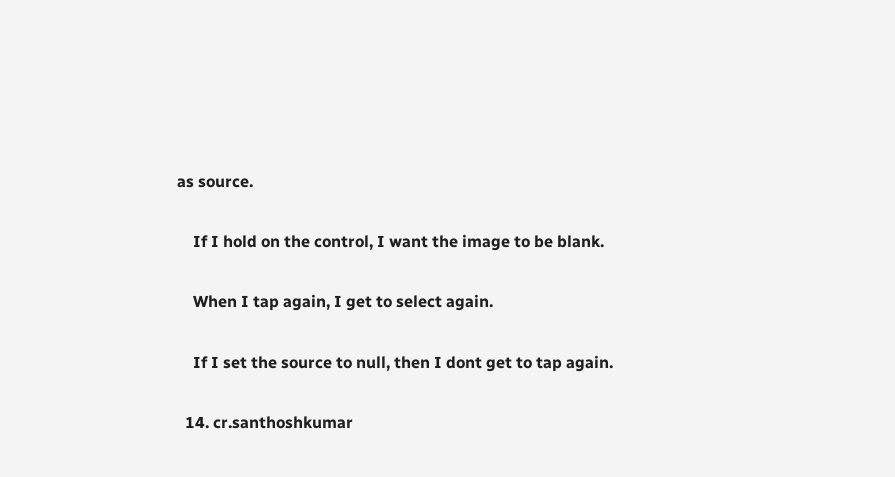as source.

    If I hold on the control, I want the image to be blank.

    When I tap again, I get to select again.

    If I set the source to null, then I dont get to tap again.

  14. cr.santhoshkumar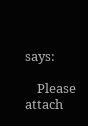says:

    Please attach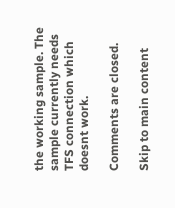the working sample. The sample currently needs TFS connection which doesnt work.

Comments are closed.

Skip to main content